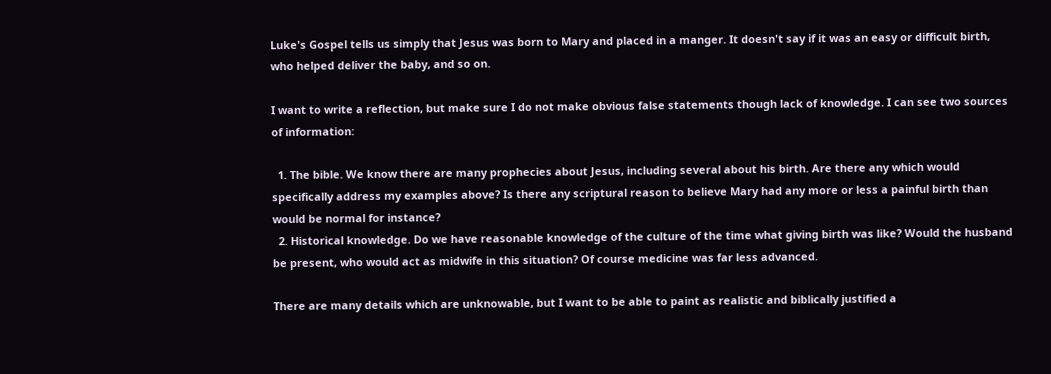Luke's Gospel tells us simply that Jesus was born to Mary and placed in a manger. It doesn't say if it was an easy or difficult birth, who helped deliver the baby, and so on.

I want to write a reflection, but make sure I do not make obvious false statements though lack of knowledge. I can see two sources of information:

  1. The bible. We know there are many prophecies about Jesus, including several about his birth. Are there any which would specifically address my examples above? Is there any scriptural reason to believe Mary had any more or less a painful birth than would be normal for instance?
  2. Historical knowledge. Do we have reasonable knowledge of the culture of the time what giving birth was like? Would the husband be present, who would act as midwife in this situation? Of course medicine was far less advanced.

There are many details which are unknowable, but I want to be able to paint as realistic and biblically justified a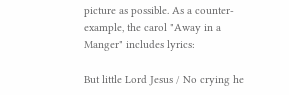picture as possible. As a counter-example, the carol "Away in a Manger" includes lyrics:

But little Lord Jesus / No crying he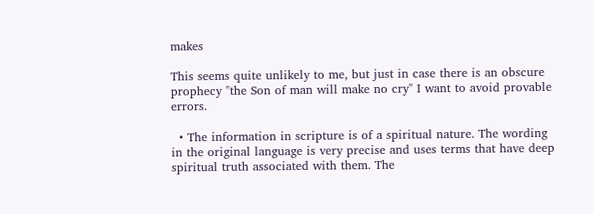makes

This seems quite unlikely to me, but just in case there is an obscure prophecy "the Son of man will make no cry" I want to avoid provable errors.

  • The information in scripture is of a spiritual nature. The wording in the original language is very precise and uses terms that have deep spiritual truth associated with them. The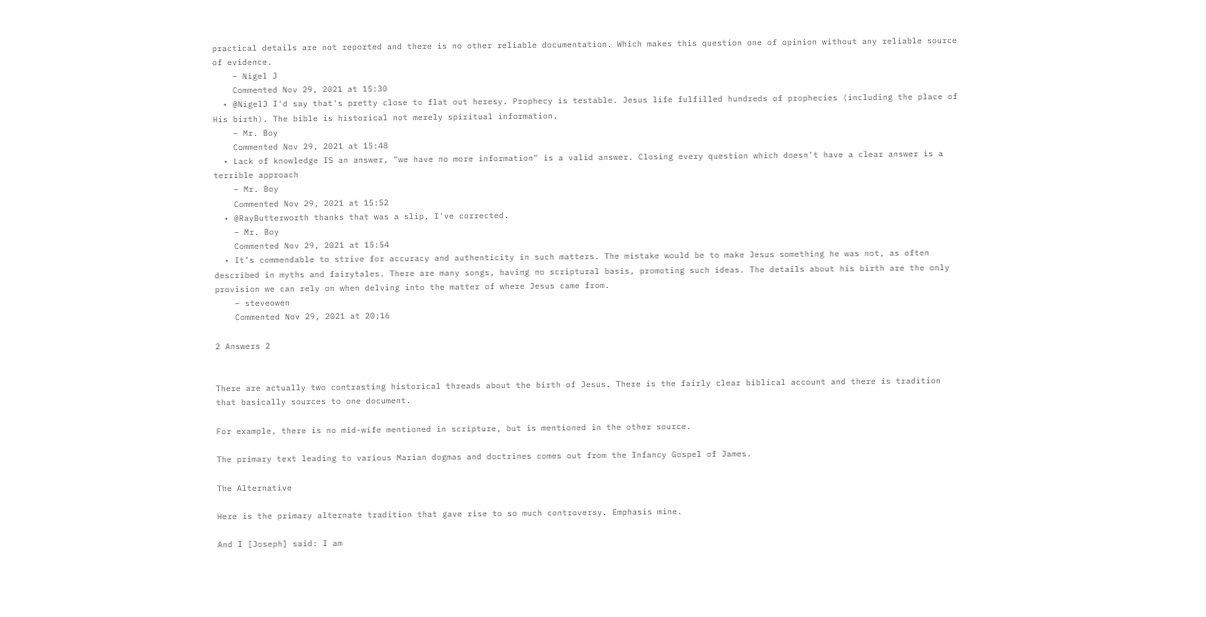practical details are not reported and there is no other reliable documentation. Which makes this question one of opinion without any reliable source of evidence.
    – Nigel J
    Commented Nov 29, 2021 at 15:30
  • @NigelJ I'd say that's pretty close to flat out heresy. Prophecy is testable. Jesus life fulfilled hundreds of prophecies (including the place of His birth). The bible is historical not merely spiritual information.
    – Mr. Boy
    Commented Nov 29, 2021 at 15:48
  • Lack of knowledge IS an answer, "we have no more information" is a valid answer. Closing every question which doesn't have a clear answer is a terrible approach
    – Mr. Boy
    Commented Nov 29, 2021 at 15:52
  • @RayButterworth thanks that was a slip, I've corrected.
    – Mr. Boy
    Commented Nov 29, 2021 at 15:54
  • It’s commendable to strive for accuracy and authenticity in such matters. The mistake would be to make Jesus something he was not, as often described in myths and fairytales. There are many songs, having no scriptural basis, promoting such ideas. The details about his birth are the only provision we can rely on when delving into the matter of where Jesus came from.
    – steveowen
    Commented Nov 29, 2021 at 20:16

2 Answers 2


There are actually two contrasting historical threads about the birth of Jesus. There is the fairly clear biblical account and there is tradition that basically sources to one document.

For example, there is no mid-wife mentioned in scripture, but is mentioned in the other source.

The primary text leading to various Marian dogmas and doctrines comes out from the Infancy Gospel of James.

The Alternative

Here is the primary alternate tradition that gave rise to so much controversy. Emphasis mine.

And I [Joseph] said: I am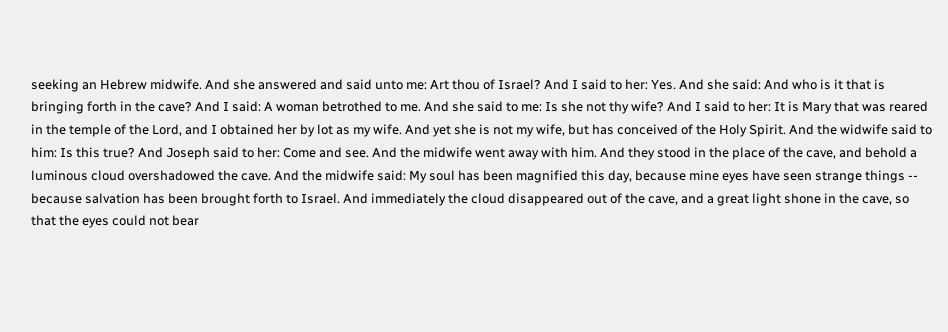seeking an Hebrew midwife. And she answered and said unto me: Art thou of Israel? And I said to her: Yes. And she said: And who is it that is bringing forth in the cave? And I said: A woman betrothed to me. And she said to me: Is she not thy wife? And I said to her: It is Mary that was reared in the temple of the Lord, and I obtained her by lot as my wife. And yet she is not my wife, but has conceived of the Holy Spirit. And the widwife said to him: Is this true? And Joseph said to her: Come and see. And the midwife went away with him. And they stood in the place of the cave, and behold a luminous cloud overshadowed the cave. And the midwife said: My soul has been magnified this day, because mine eyes have seen strange things -- because salvation has been brought forth to Israel. And immediately the cloud disappeared out of the cave, and a great light shone in the cave, so that the eyes could not bear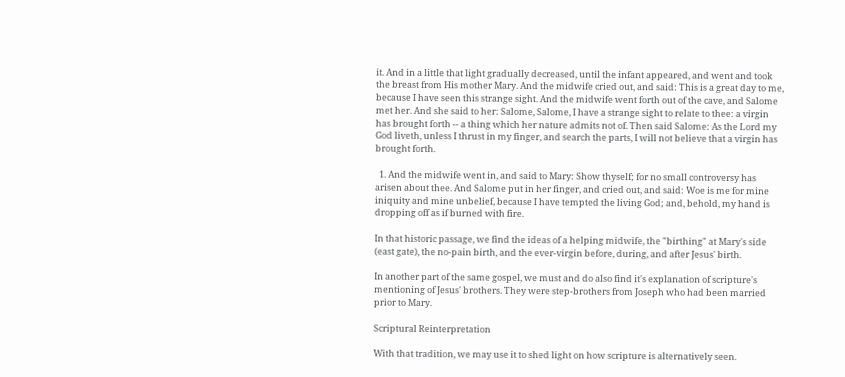it. And in a little that light gradually decreased, until the infant appeared, and went and took the breast from His mother Mary. And the midwife cried out, and said: This is a great day to me, because I have seen this strange sight. And the midwife went forth out of the cave, and Salome met her. And she said to her: Salome, Salome, I have a strange sight to relate to thee: a virgin has brought forth -- a thing which her nature admits not of. Then said Salome: As the Lord my God liveth, unless I thrust in my finger, and search the parts, I will not believe that a virgin has brought forth.

  1. And the midwife went in, and said to Mary: Show thyself; for no small controversy has arisen about thee. And Salome put in her finger, and cried out, and said: Woe is me for mine iniquity and mine unbelief, because I have tempted the living God; and, behold, my hand is dropping off as if burned with fire.

In that historic passage, we find the ideas of a helping midwife, the "birthing" at Mary's side (east gate), the no-pain birth, and the ever-virgin before, during, and after Jesus' birth.

In another part of the same gospel, we must and do also find it's explanation of scripture's mentioning of Jesus' brothers. They were step-brothers from Joseph who had been married prior to Mary.

Scriptural Reinterpretation

With that tradition, we may use it to shed light on how scripture is alternatively seen.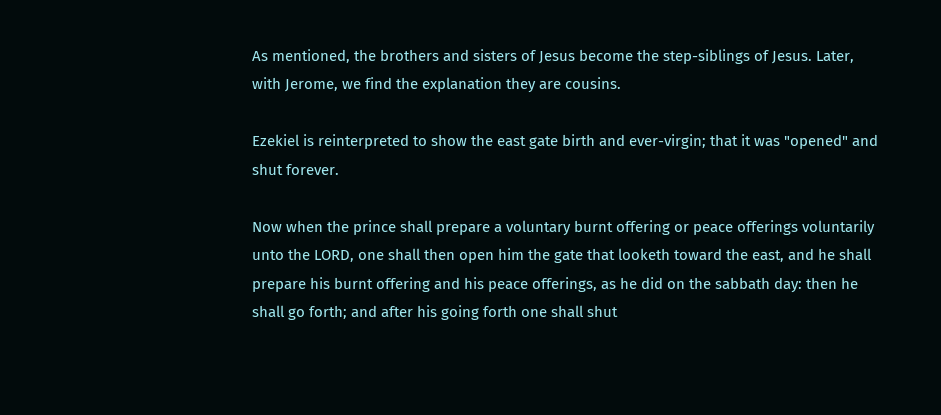As mentioned, the brothers and sisters of Jesus become the step-siblings of Jesus. Later, with Jerome, we find the explanation they are cousins.

Ezekiel is reinterpreted to show the east gate birth and ever-virgin; that it was "opened" and shut forever.

Now when the prince shall prepare a voluntary burnt offering or peace offerings voluntarily unto the LORD, one shall then open him the gate that looketh toward the east, and he shall prepare his burnt offering and his peace offerings, as he did on the sabbath day: then he shall go forth; and after his going forth one shall shut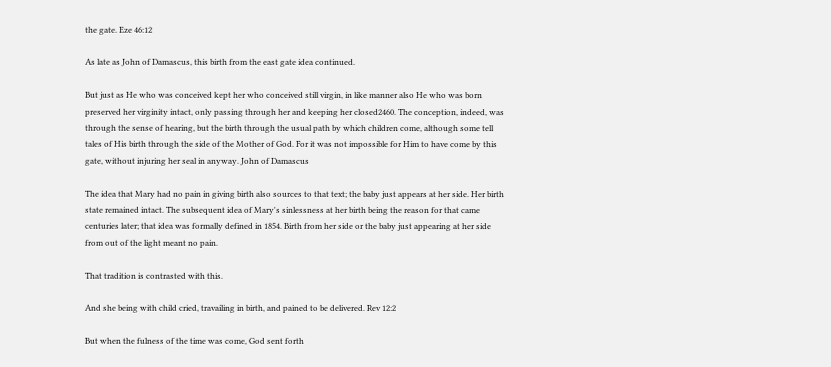the gate. Eze 46:12

As late as John of Damascus, this birth from the east gate idea continued.

But just as He who was conceived kept her who conceived still virgin, in like manner also He who was born preserved her virginity intact, only passing through her and keeping her closed2460. The conception, indeed, was through the sense of hearing, but the birth through the usual path by which children come, although some tell tales of His birth through the side of the Mother of God. For it was not impossible for Him to have come by this gate, without injuring her seal in anyway. John of Damascus

The idea that Mary had no pain in giving birth also sources to that text; the baby just appears at her side. Her birth state remained intact. The subsequent idea of Mary's sinlessness at her birth being the reason for that came centuries later; that idea was formally defined in 1854. Birth from her side or the baby just appearing at her side from out of the light meant no pain.

That tradition is contrasted with this.

And she being with child cried, travailing in birth, and pained to be delivered. Rev 12:2

But when the fulness of the time was come, God sent forth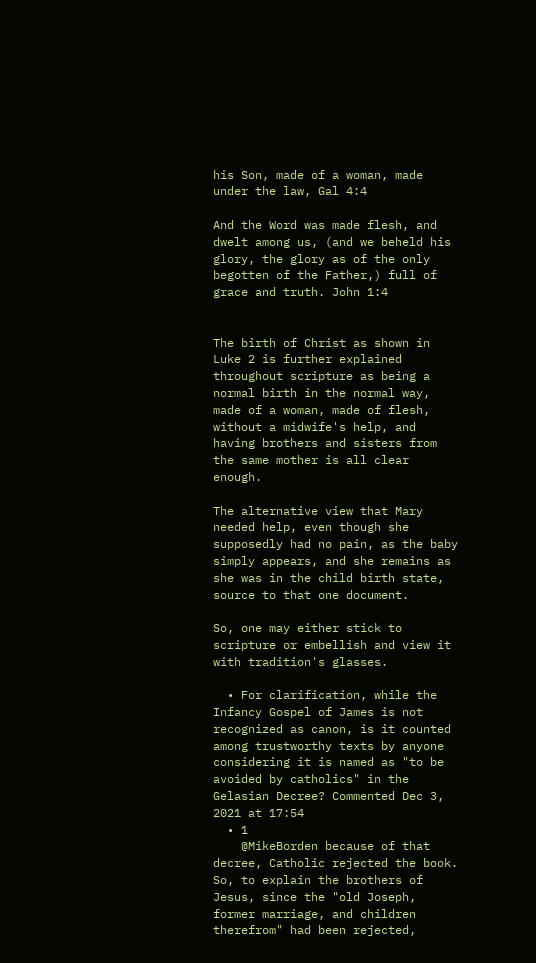his Son, made of a woman, made under the law, Gal 4:4

And the Word was made flesh, and dwelt among us, (and we beheld his glory, the glory as of the only begotten of the Father,) full of grace and truth. John 1:4


The birth of Christ as shown in Luke 2 is further explained throughout scripture as being a normal birth in the normal way, made of a woman, made of flesh, without a midwife's help, and having brothers and sisters from the same mother is all clear enough.

The alternative view that Mary needed help, even though she supposedly had no pain, as the baby simply appears, and she remains as she was in the child birth state, source to that one document.

So, one may either stick to scripture or embellish and view it with tradition's glasses.

  • For clarification, while the Infancy Gospel of James is not recognized as canon, is it counted among trustworthy texts by anyone considering it is named as "to be avoided by catholics" in the Gelasian Decree? Commented Dec 3, 2021 at 17:54
  • 1
    @MikeBorden because of that decree, Catholic rejected the book. So, to explain the brothers of Jesus, since the "old Joseph, former marriage, and children therefrom" had been rejected,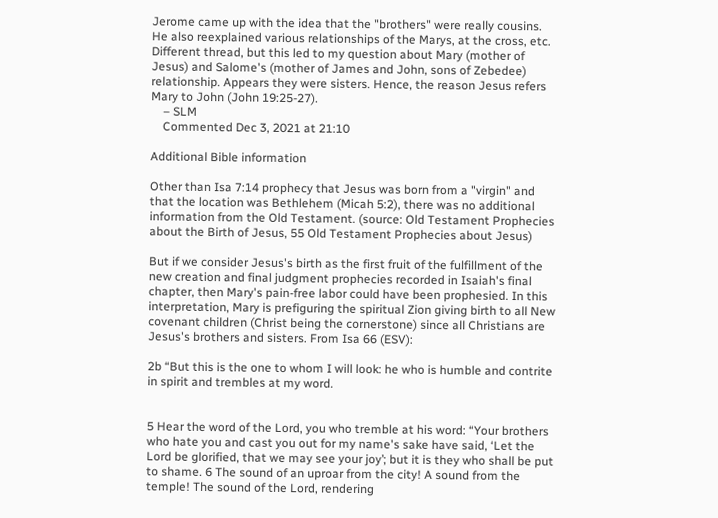Jerome came up with the idea that the "brothers" were really cousins. He also reexplained various relationships of the Marys, at the cross, etc. Different thread, but this led to my question about Mary (mother of Jesus) and Salome's (mother of James and John, sons of Zebedee) relationship. Appears they were sisters. Hence, the reason Jesus refers Mary to John (John 19:25-27).
    – SLM
    Commented Dec 3, 2021 at 21:10

Additional Bible information

Other than Isa 7:14 prophecy that Jesus was born from a "virgin" and that the location was Bethlehem (Micah 5:2), there was no additional information from the Old Testament. (source: Old Testament Prophecies about the Birth of Jesus, 55 Old Testament Prophecies about Jesus)

But if we consider Jesus's birth as the first fruit of the fulfillment of the new creation and final judgment prophecies recorded in Isaiah's final chapter, then Mary's pain-free labor could have been prophesied. In this interpretation, Mary is prefiguring the spiritual Zion giving birth to all New covenant children (Christ being the cornerstone) since all Christians are Jesus's brothers and sisters. From Isa 66 (ESV):

2b “But this is the one to whom I will look: he who is humble and contrite in spirit and trembles at my word.


5 Hear the word of the Lord, you who tremble at his word: “Your brothers who hate you and cast you out for my name's sake have said, ‘Let the Lord be glorified, that we may see your joy’; but it is they who shall be put to shame. 6 The sound of an uproar from the city! A sound from the temple! The sound of the Lord, rendering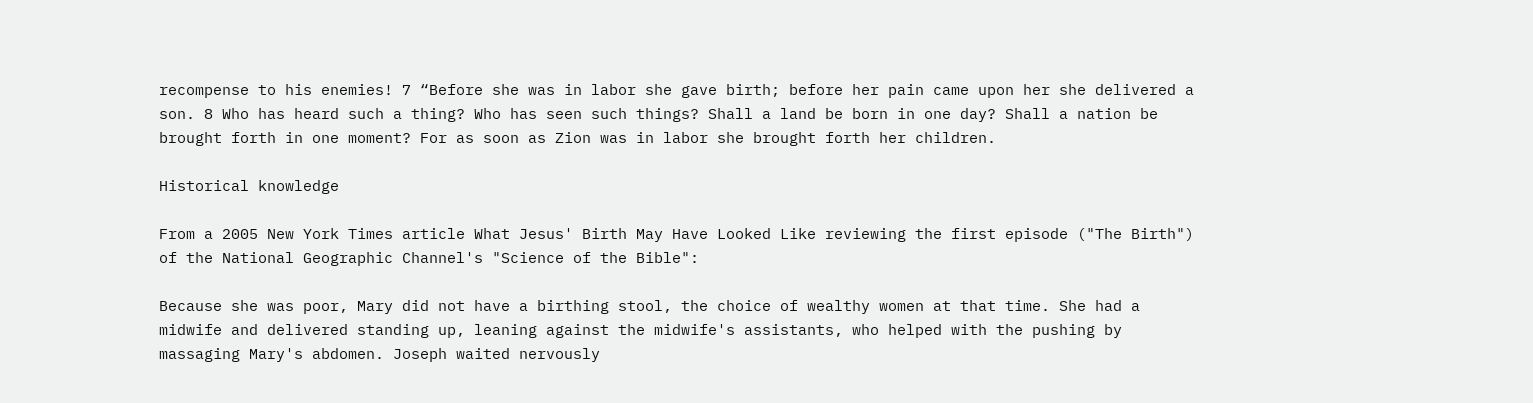recompense to his enemies! 7 “Before she was in labor she gave birth; before her pain came upon her she delivered a son. 8 Who has heard such a thing? Who has seen such things? Shall a land be born in one day? Shall a nation be brought forth in one moment? For as soon as Zion was in labor she brought forth her children.

Historical knowledge

From a 2005 New York Times article What Jesus' Birth May Have Looked Like reviewing the first episode ("The Birth") of the National Geographic Channel's "Science of the Bible":

Because she was poor, Mary did not have a birthing stool, the choice of wealthy women at that time. She had a midwife and delivered standing up, leaning against the midwife's assistants, who helped with the pushing by massaging Mary's abdomen. Joseph waited nervously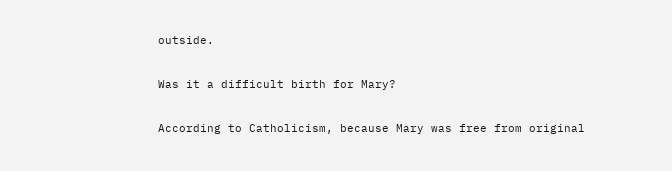outside.

Was it a difficult birth for Mary?

According to Catholicism, because Mary was free from original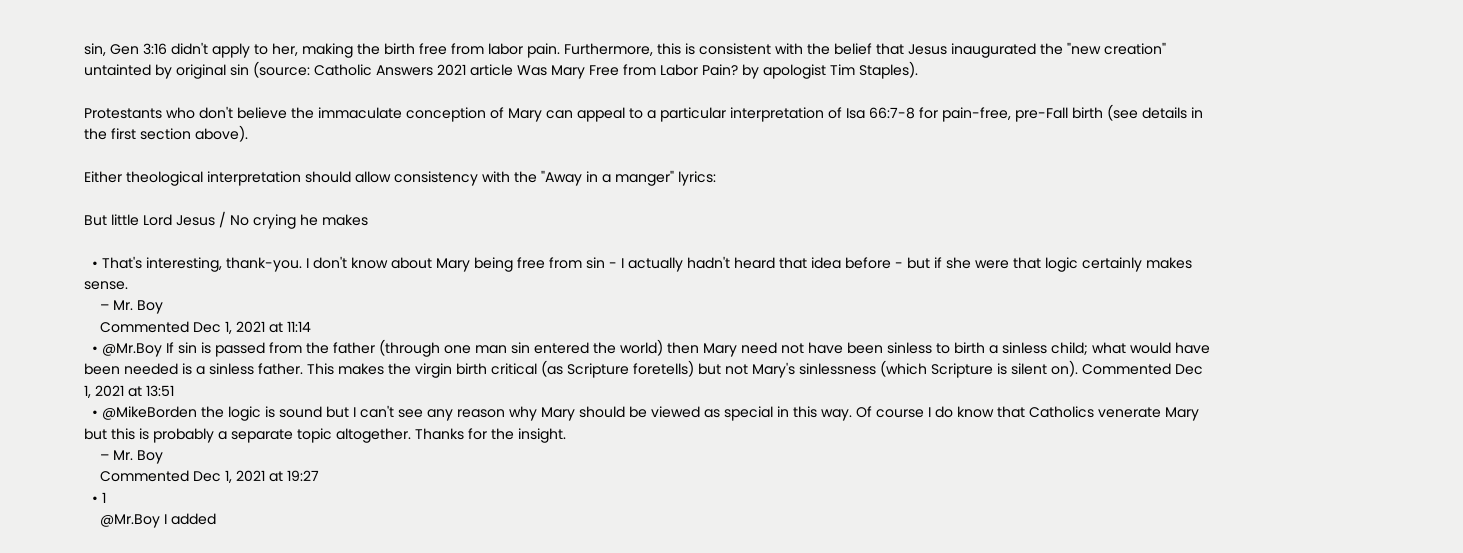sin, Gen 3:16 didn't apply to her, making the birth free from labor pain. Furthermore, this is consistent with the belief that Jesus inaugurated the "new creation" untainted by original sin (source: Catholic Answers 2021 article Was Mary Free from Labor Pain? by apologist Tim Staples).

Protestants who don't believe the immaculate conception of Mary can appeal to a particular interpretation of Isa 66:7-8 for pain-free, pre-Fall birth (see details in the first section above).

Either theological interpretation should allow consistency with the "Away in a manger" lyrics:

But little Lord Jesus / No crying he makes

  • That's interesting, thank-you. I don't know about Mary being free from sin - I actually hadn't heard that idea before - but if she were that logic certainly makes sense.
    – Mr. Boy
    Commented Dec 1, 2021 at 11:14
  • @Mr.Boy If sin is passed from the father (through one man sin entered the world) then Mary need not have been sinless to birth a sinless child; what would have been needed is a sinless father. This makes the virgin birth critical (as Scripture foretells) but not Mary's sinlessness (which Scripture is silent on). Commented Dec 1, 2021 at 13:51
  • @MikeBorden the logic is sound but I can't see any reason why Mary should be viewed as special in this way. Of course I do know that Catholics venerate Mary but this is probably a separate topic altogether. Thanks for the insight.
    – Mr. Boy
    Commented Dec 1, 2021 at 19:27
  • 1
    @Mr.Boy I added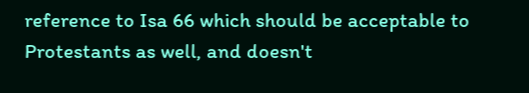reference to Isa 66 which should be acceptable to Protestants as well, and doesn't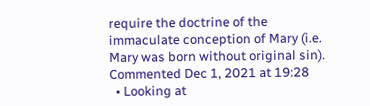require the doctrine of the immaculate conception of Mary (i.e. Mary was born without original sin). Commented Dec 1, 2021 at 19:28
  • Looking at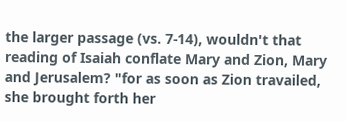the larger passage (vs. 7-14), wouldn't that reading of Isaiah conflate Mary and Zion, Mary and Jerusalem? "for as soon as Zion travailed, she brought forth her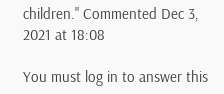children." Commented Dec 3, 2021 at 18:08

You must log in to answer this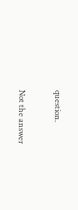question.

Not the answer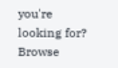you're looking for? Browse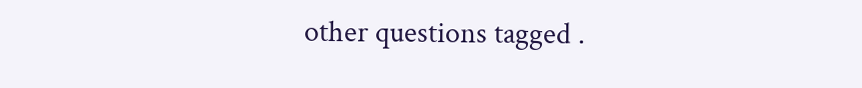other questions tagged .